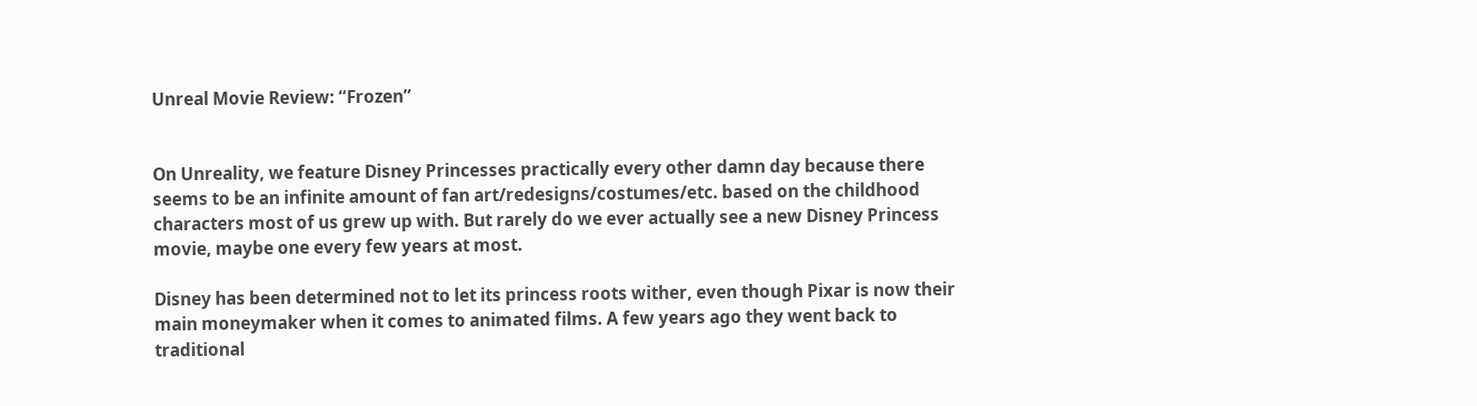Unreal Movie Review: “Frozen”


On Unreality, we feature Disney Princesses practically every other damn day because there seems to be an infinite amount of fan art/redesigns/costumes/etc. based on the childhood characters most of us grew up with. But rarely do we ever actually see a new Disney Princess movie, maybe one every few years at most.

Disney has been determined not to let its princess roots wither, even though Pixar is now their main moneymaker when it comes to animated films. A few years ago they went back to traditional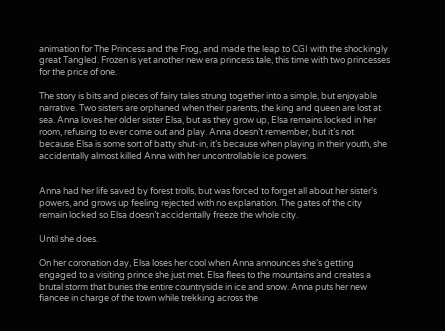animation for The Princess and the Frog, and made the leap to CGI with the shockingly great Tangled. Frozen is yet another new era princess tale, this time with two princesses for the price of one.

The story is bits and pieces of fairy tales strung together into a simple, but enjoyable narrative. Two sisters are orphaned when their parents, the king and queen are lost at sea. Anna loves her older sister Elsa, but as they grow up, Elsa remains locked in her room, refusing to ever come out and play. Anna doesn’t remember, but it’s not because Elsa is some sort of batty shut-in, it’s because when playing in their youth, she accidentally almost killed Anna with her uncontrollable ice powers.


Anna had her life saved by forest trolls, but was forced to forget all about her sister’s powers, and grows up feeling rejected with no explanation. The gates of the city remain locked so Elsa doesn’t accidentally freeze the whole city.

Until she does.

On her coronation day, Elsa loses her cool when Anna announces she’s getting engaged to a visiting prince she just met. Elsa flees to the mountains and creates a brutal storm that buries the entire countryside in ice and snow. Anna puts her new fiancee in charge of the town while trekking across the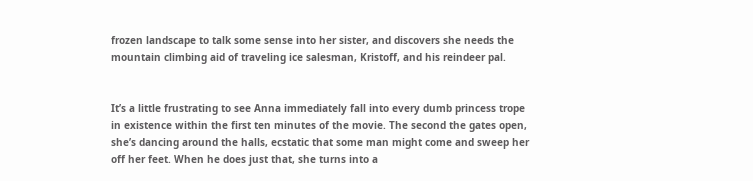frozen landscape to talk some sense into her sister, and discovers she needs the mountain climbing aid of traveling ice salesman, Kristoff, and his reindeer pal.


It’s a little frustrating to see Anna immediately fall into every dumb princess trope in existence within the first ten minutes of the movie. The second the gates open, she’s dancing around the halls, ecstatic that some man might come and sweep her off her feet. When he does just that, she turns into a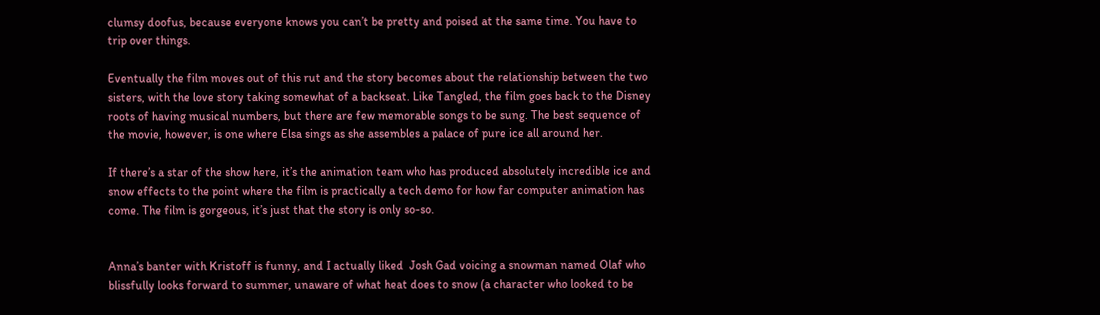clumsy doofus, because everyone knows you can’t be pretty and poised at the same time. You have to trip over things.

Eventually the film moves out of this rut and the story becomes about the relationship between the two sisters, with the love story taking somewhat of a backseat. Like Tangled, the film goes back to the Disney roots of having musical numbers, but there are few memorable songs to be sung. The best sequence of the movie, however, is one where Elsa sings as she assembles a palace of pure ice all around her.

If there’s a star of the show here, it’s the animation team who has produced absolutely incredible ice and snow effects to the point where the film is practically a tech demo for how far computer animation has come. The film is gorgeous, it’s just that the story is only so-so.


Anna’s banter with Kristoff is funny, and I actually liked  Josh Gad voicing a snowman named Olaf who blissfully looks forward to summer, unaware of what heat does to snow (a character who looked to be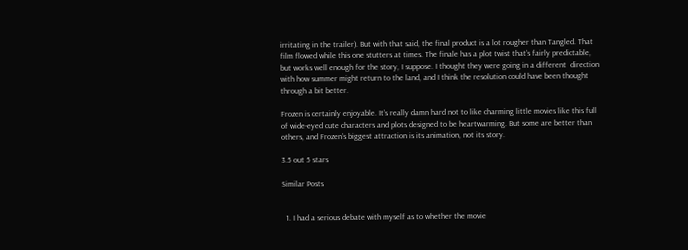irritating in the trailer). But with that said, the final product is a lot rougher than Tangled. That film flowed while this one stutters at times. The finale has a plot twist that’s fairly predictable, but works well enough for the story, I suppose. I thought they were going in a different  direction with how summer might return to the land, and I think the resolution could have been thought through a bit better.

Frozen is certainly enjoyable. It’s really damn hard not to like charming little movies like this full of wide-eyed cute characters and plots designed to be heartwarming. But some are better than others, and Frozen’s biggest attraction is its animation, not its story.

3.5 out 5 stars

Similar Posts


  1. I had a serious debate with myself as to whether the movie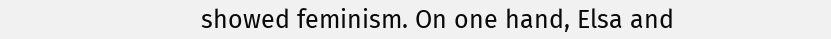showed feminism. On one hand, Elsa and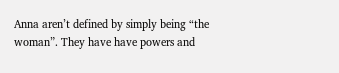Anna aren’t defined by simply being “the woman”. They have have powers and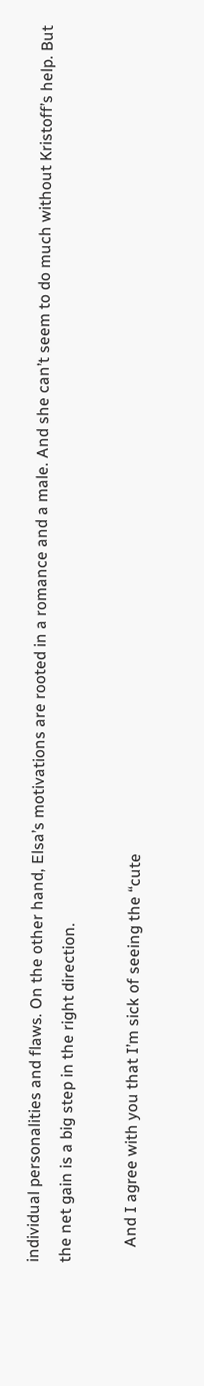individual personalities and flaws. On the other hand, Elsa’s motivations are rooted in a romance and a male. And she can’t seem to do much without Kristoff’s help. But the net gain is a big step in the right direction.

    And I agree with you that I’m sick of seeing the “cute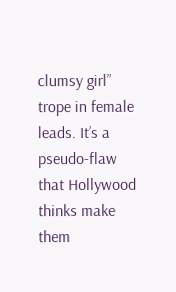clumsy girl” trope in female leads. It’s a pseudo-flaw that Hollywood thinks make them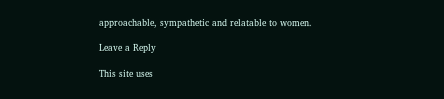approachable, sympathetic and relatable to women.

Leave a Reply

This site uses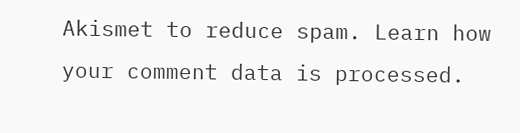Akismet to reduce spam. Learn how your comment data is processed.